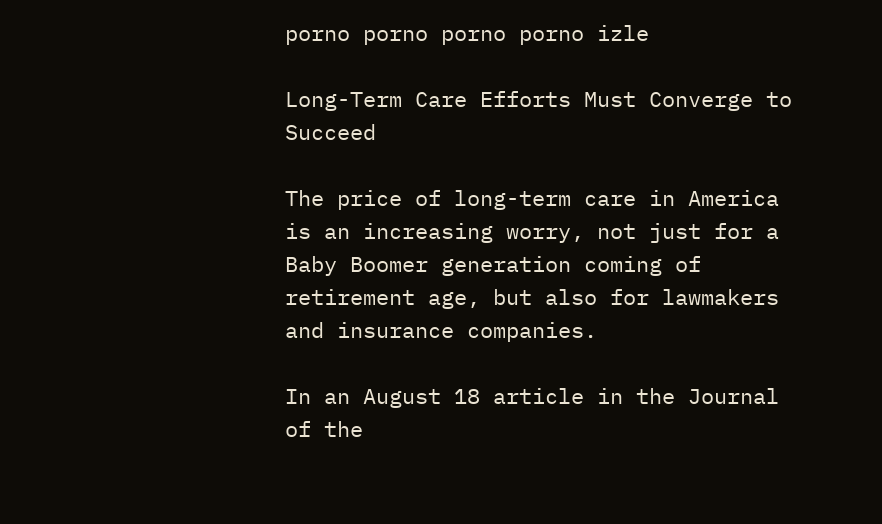porno porno porno porno izle

Long-Term Care Efforts Must Converge to Succeed

The price of long-term care in America is an increasing worry, not just for a Baby Boomer generation coming of retirement age, but also for lawmakers and insurance companies.

In an August 18 article in the Journal of the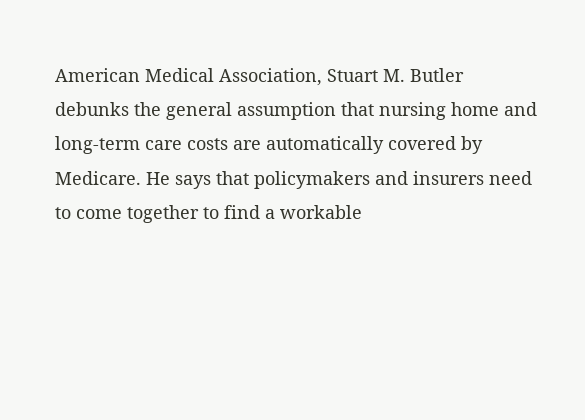American Medical Association, Stuart M. Butler debunks the general assumption that nursing home and long-term care costs are automatically covered by Medicare. He says that policymakers and insurers need to come together to find a workable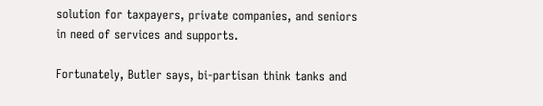solution for taxpayers, private companies, and seniors in need of services and supports.

Fortunately, Butler says, bi-partisan think tanks and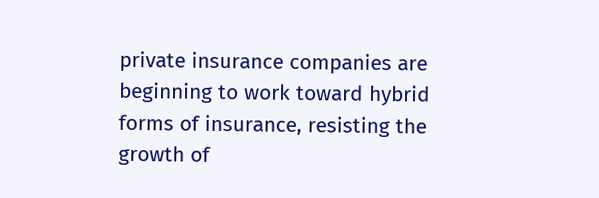private insurance companies are beginning to work toward hybrid forms of insurance, resisting the growth of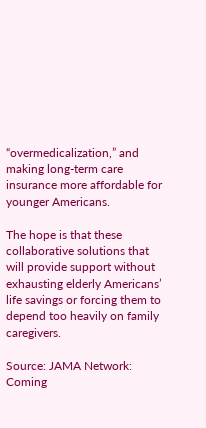“overmedicalization,” and making long-term care insurance more affordable for younger Americans.

The hope is that these collaborative solutions that will provide support without exhausting elderly Americans’ life savings or forcing them to depend too heavily on family caregivers.

Source: JAMA Network: Coming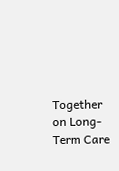Together on Long-Term Care